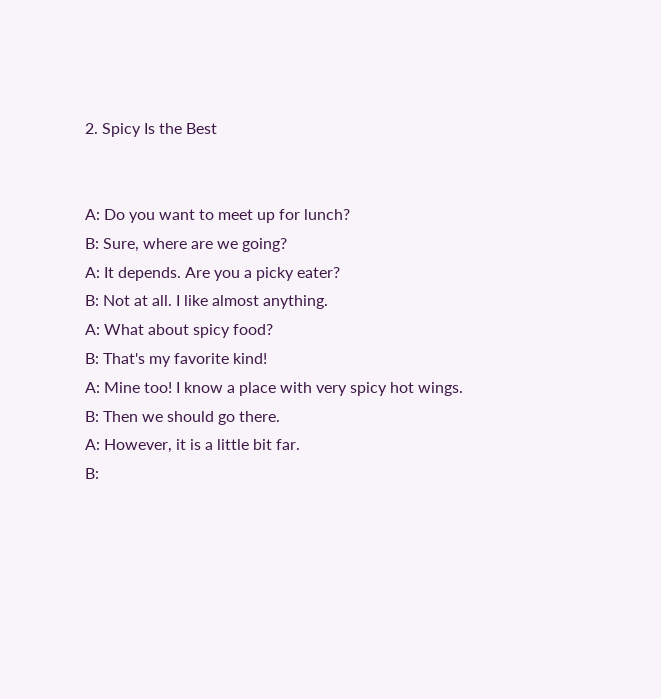2. Spicy Is the Best


A: Do you want to meet up for lunch?
B: Sure, where are we going?
A: It depends. Are you a picky eater?
B: Not at all. I like almost anything.
A: What about spicy food?
B: That's my favorite kind!
A: Mine too! I know a place with very spicy hot wings.
B: Then we should go there.
A: However, it is a little bit far.
B: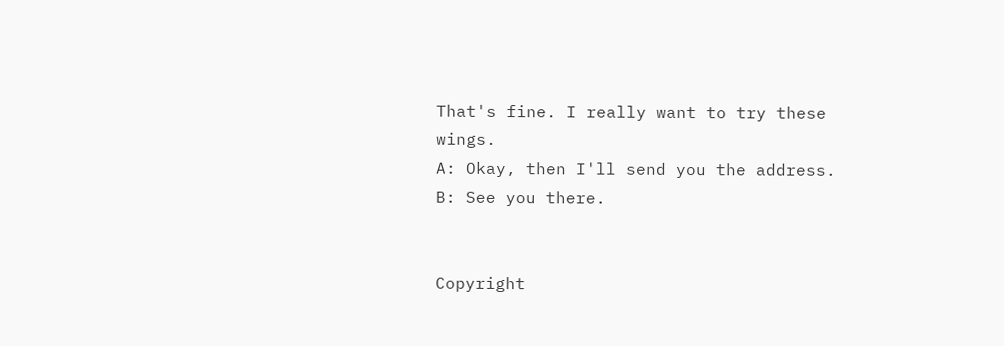That's fine. I really want to try these wings.
A: Okay, then I'll send you the address.
B: See you there.


Copyright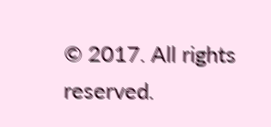© 2017. All rights reserved.